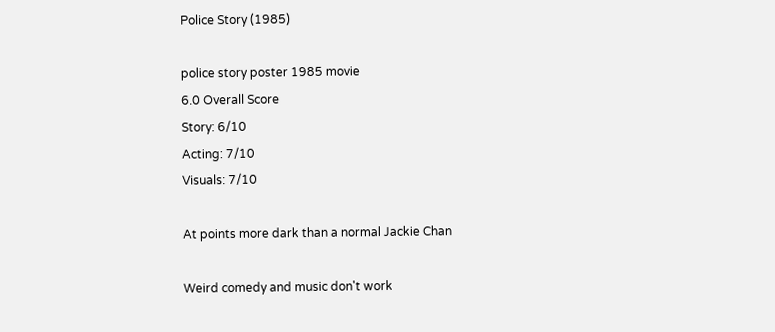Police Story (1985)

police story poster 1985 movie
6.0 Overall Score
Story: 6/10
Acting: 7/10
Visuals: 7/10

At points more dark than a normal Jackie Chan

Weird comedy and music don't work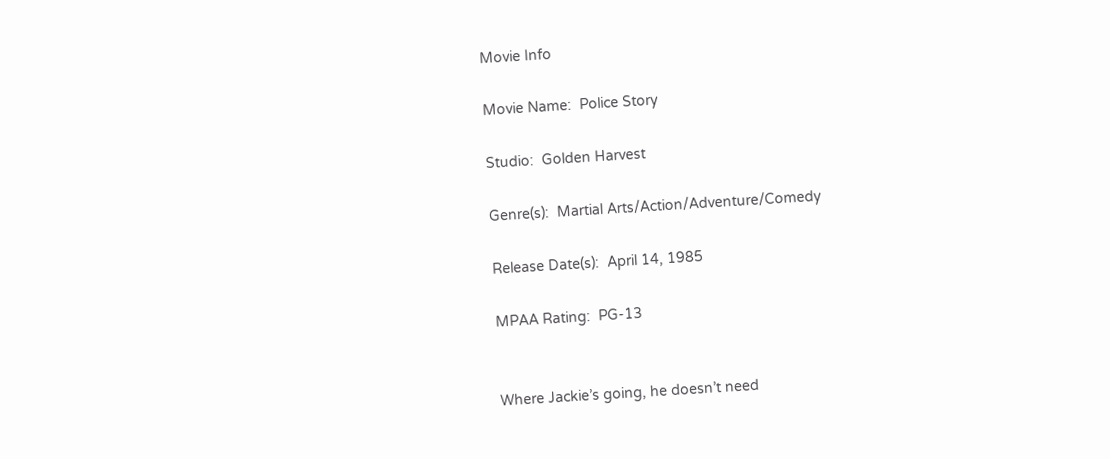Movie Info

Movie Name:  Police Story

Studio:  Golden Harvest

Genre(s):  Martial Arts/Action/Adventure/Comedy

Release Date(s):  April 14, 1985

MPAA Rating:  PG-13


Where Jackie’s going, he doesn’t need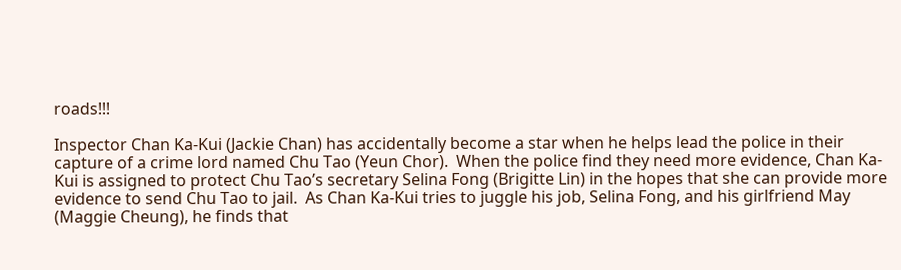roads!!!

Inspector Chan Ka-Kui (Jackie Chan) has accidentally become a star when he helps lead the police in their capture of a crime lord named Chu Tao (Yeun Chor).  When the police find they need more evidence, Chan Ka-Kui is assigned to protect Chu Tao’s secretary Selina Fong (Brigitte Lin) in the hopes that she can provide more evidence to send Chu Tao to jail.  As Chan Ka-Kui tries to juggle his job, Selina Fong, and his girlfriend May (Maggie Cheung), he finds that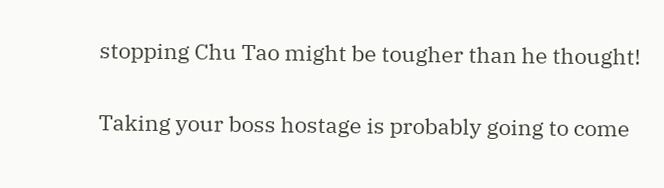stopping Chu Tao might be tougher than he thought!


Taking your boss hostage is probably going to come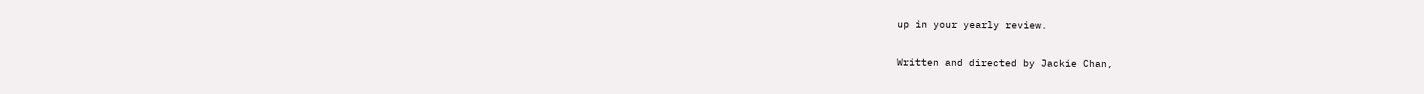up in your yearly review.

Written and directed by Jackie Chan,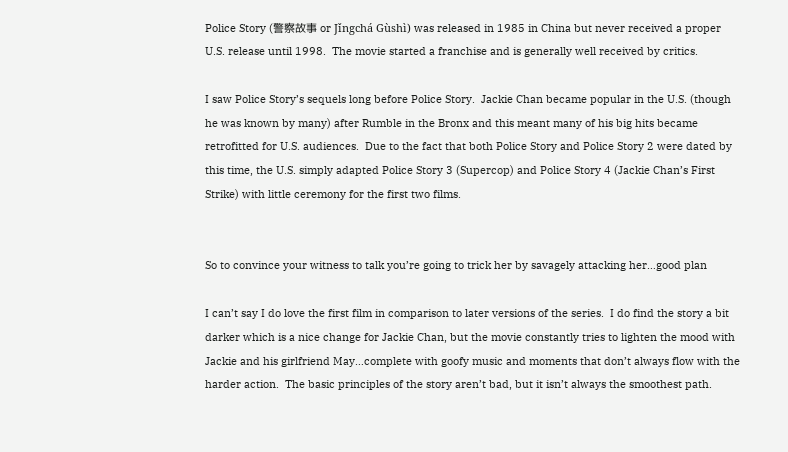Police Story (警察故事 or Jǐngchá Gùshì) was released in 1985 in China but never received a proper U.S. release until 1998.  The movie started a franchise and is generally well received by critics.

I saw Police Story’s sequels long before Police Story.  Jackie Chan became popular in the U.S. (though he was known by many) after Rumble in the Bronx and this meant many of his big hits became retrofitted for U.S. audiences.  Due to the fact that both Police Story and Police Story 2 were dated by this time, the U.S. simply adapted Police Story 3 (Supercop) and Police Story 4 (Jackie Chan’s First Strike) with little ceremony for the first two films.


So to convince your witness to talk you’re going to trick her by savagely attacking her…good plan

I can’t say I do love the first film in comparison to later versions of the series.  I do find the story a bit darker which is a nice change for Jackie Chan, but the movie constantly tries to lighten the mood with Jackie and his girlfriend May…complete with goofy music and moments that don’t always flow with the harder action.  The basic principles of the story aren’t bad, but it isn’t always the smoothest path.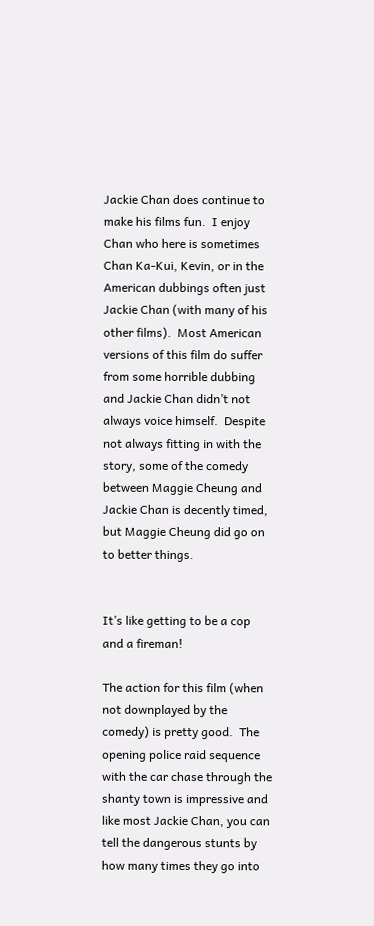Jackie Chan does continue to make his films fun.  I enjoy Chan who here is sometimes Chan Ka-Kui, Kevin, or in the American dubbings often just Jackie Chan (with many of his other films).  Most American versions of this film do suffer from some horrible dubbing and Jackie Chan didn’t not always voice himself.  Despite not always fitting in with the story, some of the comedy between Maggie Cheung and Jackie Chan is decently timed, but Maggie Cheung did go on to better things.


It’s like getting to be a cop and a fireman!

The action for this film (when not downplayed by the comedy) is pretty good.  The opening police raid sequence with the car chase through the shanty town is impressive and like most Jackie Chan, you can tell the dangerous stunts by how many times they go into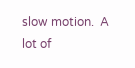slow motion.  A lot of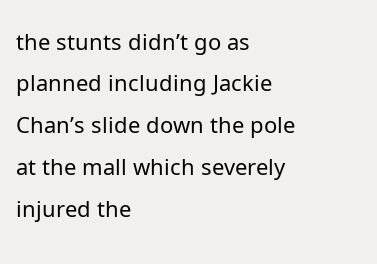the stunts didn’t go as planned including Jackie Chan’s slide down the pole at the mall which severely injured the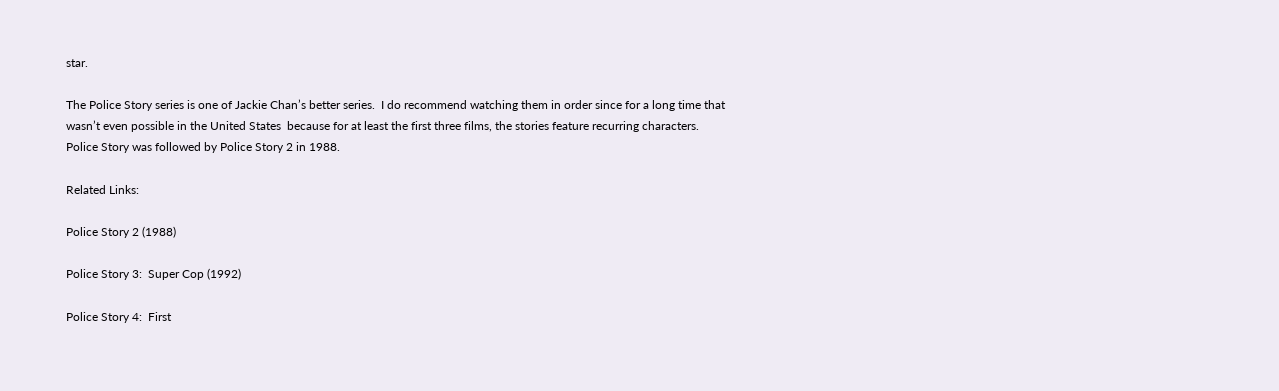star.

The Police Story series is one of Jackie Chan’s better series.  I do recommend watching them in order since for a long time that wasn’t even possible in the United States  because for at least the first three films, the stories feature recurring characters.  Police Story was followed by Police Story 2 in 1988.

Related Links:

Police Story 2 (1988)

Police Story 3:  Super Cop (1992)

Police Story 4:  First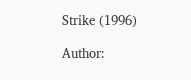Strike (1996)

Author: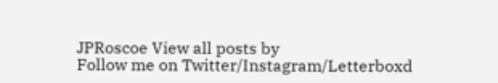JPRoscoe View all posts by
Follow me on Twitter/Instagram/Letterboxd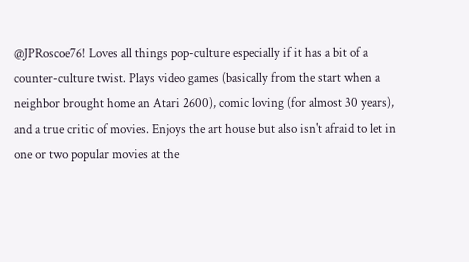@JPRoscoe76! Loves all things pop-culture especially if it has a bit of a counter-culture twist. Plays video games (basically from the start when a neighbor brought home an Atari 2600), comic loving (for almost 30 years), and a true critic of movies. Enjoys the art house but also isn't afraid to let in one or two popular movies at the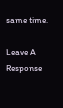same time.

Leave A Response